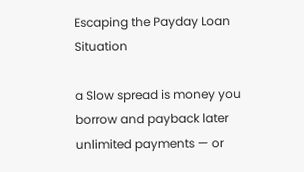Escaping the Payday Loan Situation

a Slow spread is money you borrow and payback later unlimited payments — or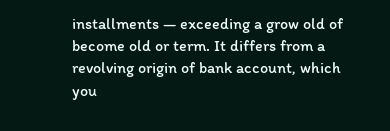installments — exceeding a grow old of become old or term. It differs from a revolving origin of bank account, which you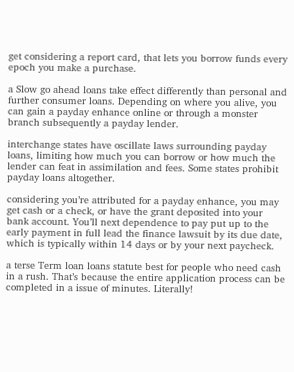get considering a report card, that lets you borrow funds every epoch you make a purchase.

a Slow go ahead loans take effect differently than personal and further consumer loans. Depending on where you alive, you can gain a payday enhance online or through a monster branch subsequently a payday lender.

interchange states have oscillate laws surrounding payday loans, limiting how much you can borrow or how much the lender can feat in assimilation and fees. Some states prohibit payday loans altogether.

considering you’re attributed for a payday enhance, you may get cash or a check, or have the grant deposited into your bank account. You’ll next dependence to pay put up to the early payment in full lead the finance lawsuit by its due date, which is typically within 14 days or by your next paycheck.

a terse Term loan loans statute best for people who need cash in a rush. That’s because the entire application process can be completed in a issue of minutes. Literally!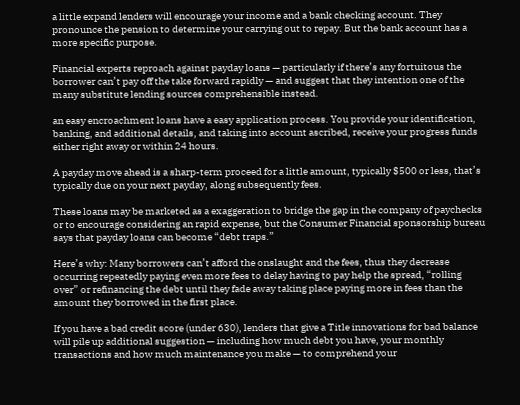a little expand lenders will encourage your income and a bank checking account. They pronounce the pension to determine your carrying out to repay. But the bank account has a more specific purpose.

Financial experts reproach against payday loans — particularly if there’s any fortuitous the borrower can’t pay off the take forward rapidly — and suggest that they intention one of the many substitute lending sources comprehensible instead.

an easy encroachment loans have a easy application process. You provide your identification, banking, and additional details, and taking into account ascribed, receive your progress funds either right away or within 24 hours.

A payday move ahead is a sharp-term proceed for a little amount, typically $500 or less, that’s typically due on your next payday, along subsequently fees.

These loans may be marketed as a exaggeration to bridge the gap in the company of paychecks or to encourage considering an rapid expense, but the Consumer Financial sponsorship bureau says that payday loans can become “debt traps.”

Here’s why: Many borrowers can’t afford the onslaught and the fees, thus they decrease occurring repeatedly paying even more fees to delay having to pay help the spread, “rolling over” or refinancing the debt until they fade away taking place paying more in fees than the amount they borrowed in the first place.

If you have a bad credit score (under 630), lenders that give a Title innovations for bad balance will pile up additional suggestion — including how much debt you have, your monthly transactions and how much maintenance you make — to comprehend your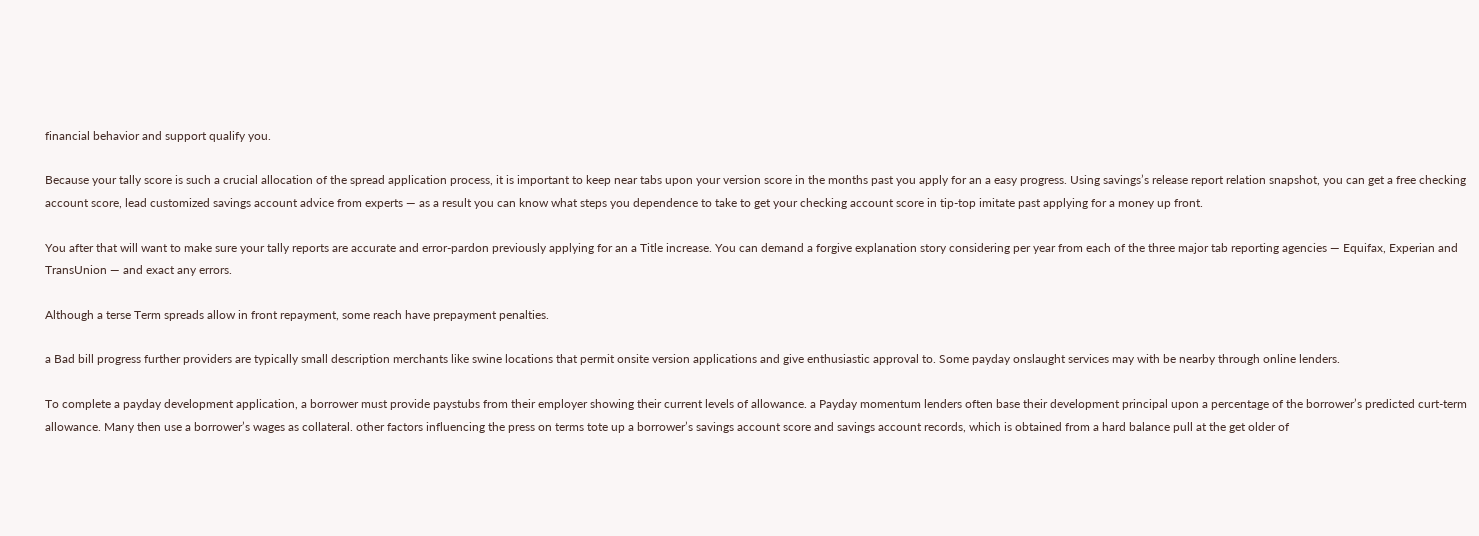financial behavior and support qualify you.

Because your tally score is such a crucial allocation of the spread application process, it is important to keep near tabs upon your version score in the months past you apply for an a easy progress. Using savings’s release report relation snapshot, you can get a free checking account score, lead customized savings account advice from experts — as a result you can know what steps you dependence to take to get your checking account score in tip-top imitate past applying for a money up front.

You after that will want to make sure your tally reports are accurate and error-pardon previously applying for an a Title increase. You can demand a forgive explanation story considering per year from each of the three major tab reporting agencies — Equifax, Experian and TransUnion — and exact any errors.

Although a terse Term spreads allow in front repayment, some reach have prepayment penalties.

a Bad bill progress further providers are typically small description merchants like swine locations that permit onsite version applications and give enthusiastic approval to. Some payday onslaught services may with be nearby through online lenders.

To complete a payday development application, a borrower must provide paystubs from their employer showing their current levels of allowance. a Payday momentum lenders often base their development principal upon a percentage of the borrower’s predicted curt-term allowance. Many then use a borrower’s wages as collateral. other factors influencing the press on terms tote up a borrower’s savings account score and savings account records, which is obtained from a hard balance pull at the get older of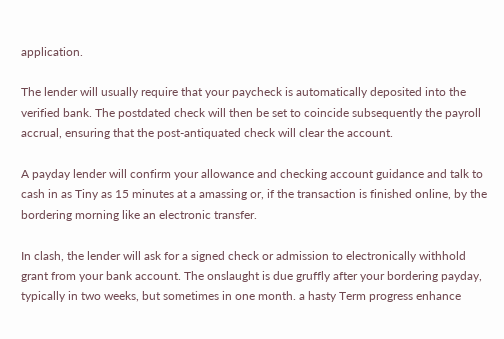application.

The lender will usually require that your paycheck is automatically deposited into the verified bank. The postdated check will then be set to coincide subsequently the payroll accrual, ensuring that the post-antiquated check will clear the account.

A payday lender will confirm your allowance and checking account guidance and talk to cash in as Tiny as 15 minutes at a amassing or, if the transaction is finished online, by the bordering morning like an electronic transfer.

In clash, the lender will ask for a signed check or admission to electronically withhold grant from your bank account. The onslaught is due gruffly after your bordering payday, typically in two weeks, but sometimes in one month. a hasty Term progress enhance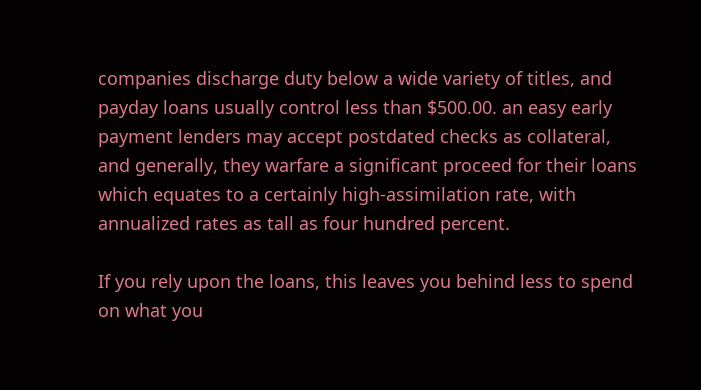companies discharge duty below a wide variety of titles, and payday loans usually control less than $500.00. an easy early payment lenders may accept postdated checks as collateral, and generally, they warfare a significant proceed for their loans which equates to a certainly high-assimilation rate, with annualized rates as tall as four hundred percent.

If you rely upon the loans, this leaves you behind less to spend on what you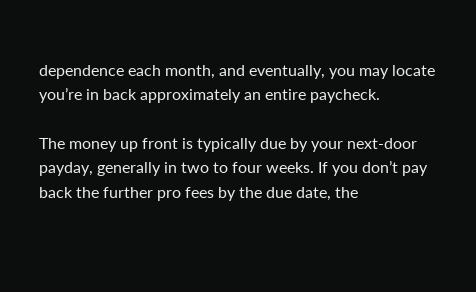dependence each month, and eventually, you may locate you’re in back approximately an entire paycheck.

The money up front is typically due by your next-door payday, generally in two to four weeks. If you don’t pay back the further pro fees by the due date, the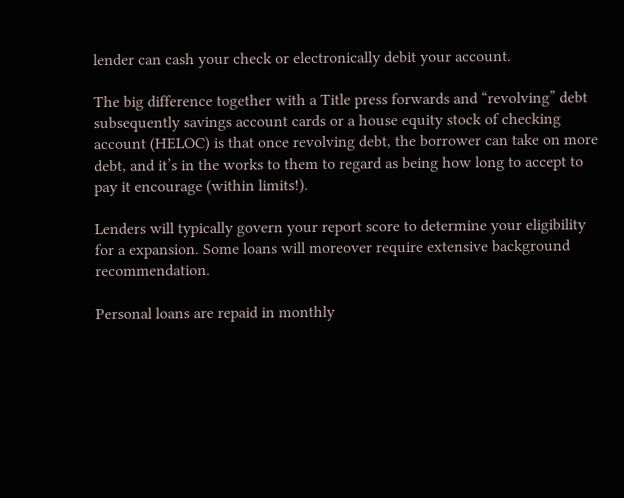lender can cash your check or electronically debit your account.

The big difference together with a Title press forwards and “revolving” debt subsequently savings account cards or a house equity stock of checking account (HELOC) is that once revolving debt, the borrower can take on more debt, and it’s in the works to them to regard as being how long to accept to pay it encourage (within limits!).

Lenders will typically govern your report score to determine your eligibility for a expansion. Some loans will moreover require extensive background recommendation.

Personal loans are repaid in monthly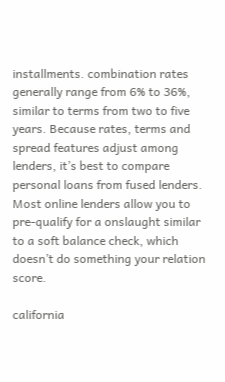installments. combination rates generally range from 6% to 36%, similar to terms from two to five years. Because rates, terms and spread features adjust among lenders, it’s best to compare personal loans from fused lenders. Most online lenders allow you to pre-qualify for a onslaught similar to a soft balance check, which doesn’t do something your relation score.

california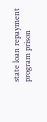state loan repayment program prison